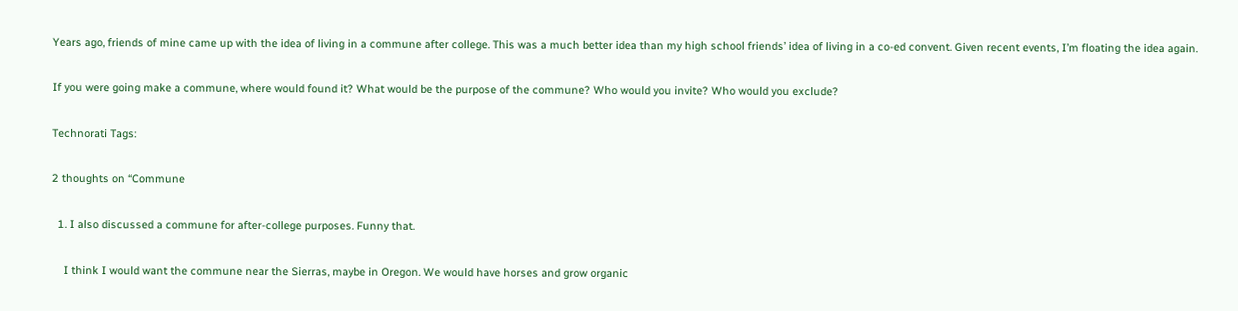Years ago, friends of mine came up with the idea of living in a commune after college. This was a much better idea than my high school friends’ idea of living in a co-ed convent. Given recent events, I’m floating the idea again.

If you were going make a commune, where would found it? What would be the purpose of the commune? Who would you invite? Who would you exclude?

Technorati Tags:

2 thoughts on “Commune

  1. I also discussed a commune for after-college purposes. Funny that.

    I think I would want the commune near the Sierras, maybe in Oregon. We would have horses and grow organic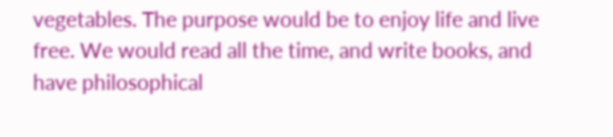vegetables. The purpose would be to enjoy life and live free. We would read all the time, and write books, and have philosophical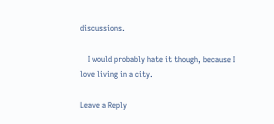discussions.

    I would probably hate it though, because I love living in a city.

Leave a Reply